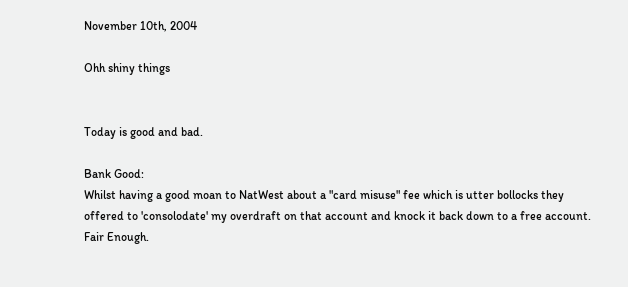November 10th, 2004

Ohh shiny things


Today is good and bad.

Bank Good:
Whilst having a good moan to NatWest about a "card misuse" fee which is utter bollocks they offered to 'consolodate' my overdraft on that account and knock it back down to a free account. Fair Enough.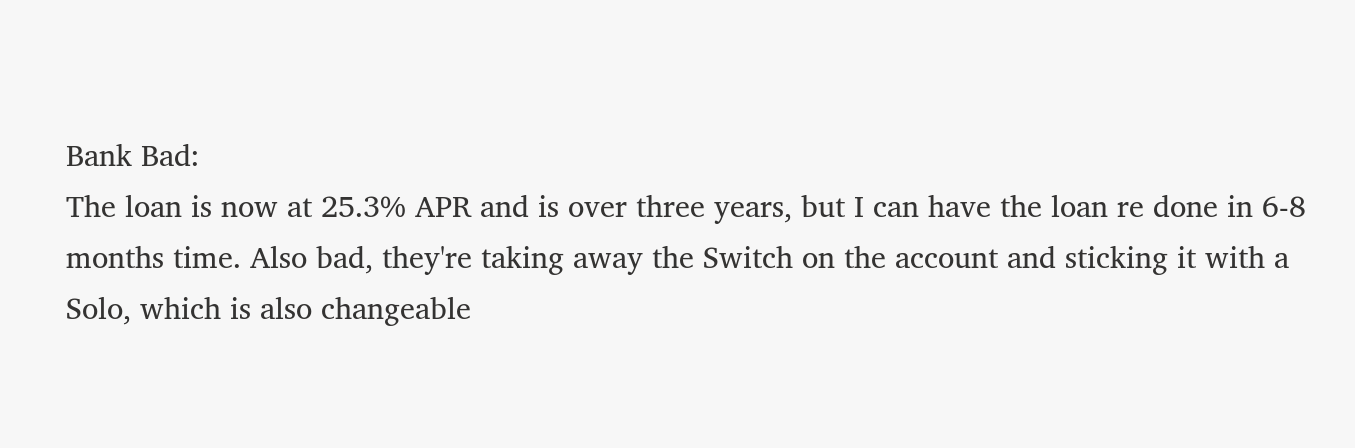Bank Bad:
The loan is now at 25.3% APR and is over three years, but I can have the loan re done in 6-8 months time. Also bad, they're taking away the Switch on the account and sticking it with a Solo, which is also changeable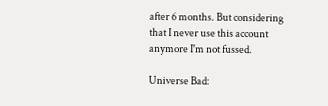after 6 months. But considering that I never use this account anymore I'm not fussed.

Universe Bad: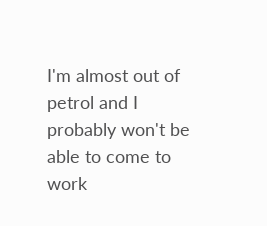I'm almost out of petrol and I probably won't be able to come to work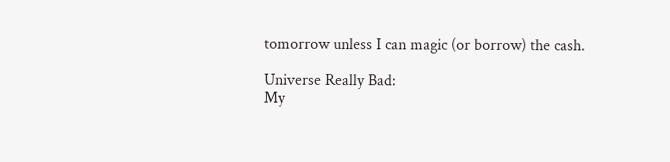tomorrow unless I can magic (or borrow) the cash.

Universe Really Bad:
My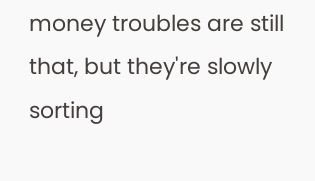money troubles are still that, but they're slowly sorting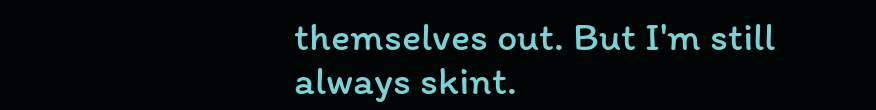themselves out. But I'm still always skint.